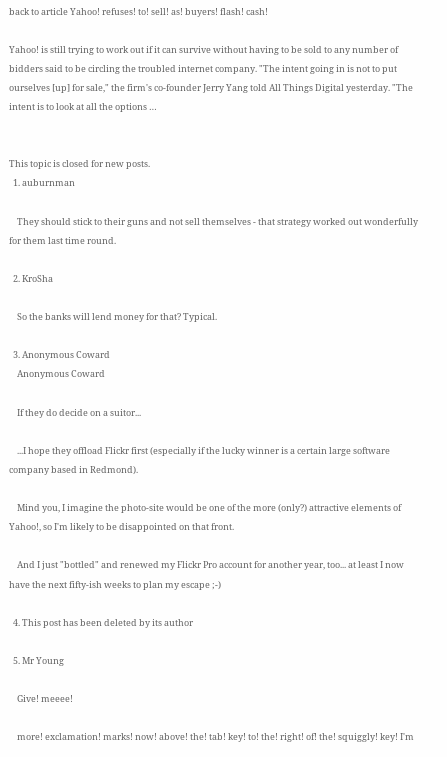back to article Yahoo! refuses! to! sell! as! buyers! flash! cash!

Yahoo! is still trying to work out if it can survive without having to be sold to any number of bidders said to be circling the troubled internet company. "The intent going in is not to put ourselves [up] for sale," the firm's co-founder Jerry Yang told All Things Digital yesterday. "The intent is to look at all the options …


This topic is closed for new posts.
  1. auburnman

    They should stick to their guns and not sell themselves - that strategy worked out wonderfully for them last time round.

  2. KroSha

    So the banks will lend money for that? Typical.

  3. Anonymous Coward
    Anonymous Coward

    If they do decide on a suitor...

    ...I hope they offload Flickr first (especially if the lucky winner is a certain large software company based in Redmond).

    Mind you, I imagine the photo-site would be one of the more (only?) attractive elements of Yahoo!, so I'm likely to be disappointed on that front.

    And I just "bottled" and renewed my Flickr Pro account for another year, too... at least I now have the next fifty-ish weeks to plan my escape ;-)

  4. This post has been deleted by its author

  5. Mr Young

    Give! meeee!

    more! exclamation! marks! now! above! the! tab! key! to! the! right! of! the! squiggly! key! I'm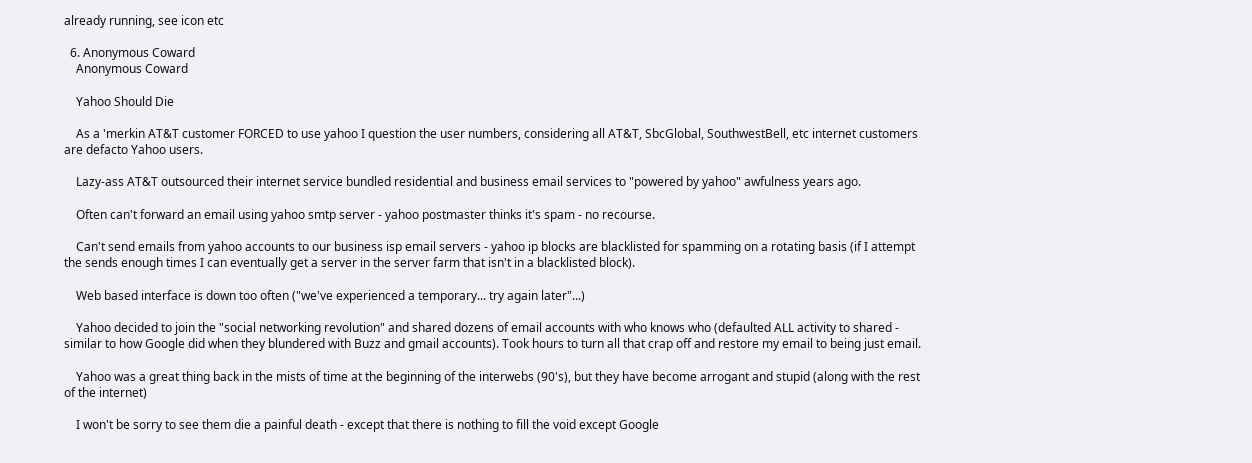already running, see icon etc

  6. Anonymous Coward
    Anonymous Coward

    Yahoo Should Die

    As a 'merkin AT&T customer FORCED to use yahoo I question the user numbers, considering all AT&T, SbcGlobal, SouthwestBell, etc internet customers are defacto Yahoo users.

    Lazy-ass AT&T outsourced their internet service bundled residential and business email services to "powered by yahoo" awfulness years ago.

    Often can't forward an email using yahoo smtp server - yahoo postmaster thinks it's spam - no recourse.

    Can't send emails from yahoo accounts to our business isp email servers - yahoo ip blocks are blacklisted for spamming on a rotating basis (if I attempt the sends enough times I can eventually get a server in the server farm that isn't in a blacklisted block).

    Web based interface is down too often ("we've experienced a temporary... try again later"...)

    Yahoo decided to join the "social networking revolution" and shared dozens of email accounts with who knows who (defaulted ALL activity to shared - similar to how Google did when they blundered with Buzz and gmail accounts). Took hours to turn all that crap off and restore my email to being just email.

    Yahoo was a great thing back in the mists of time at the beginning of the interwebs (90's), but they have become arrogant and stupid (along with the rest of the internet)

    I won't be sorry to see them die a painful death - except that there is nothing to fill the void except Google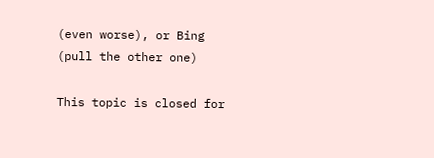(even worse), or Bing (pull the other one)

This topic is closed for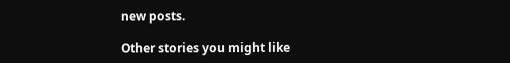new posts.

Other stories you might like